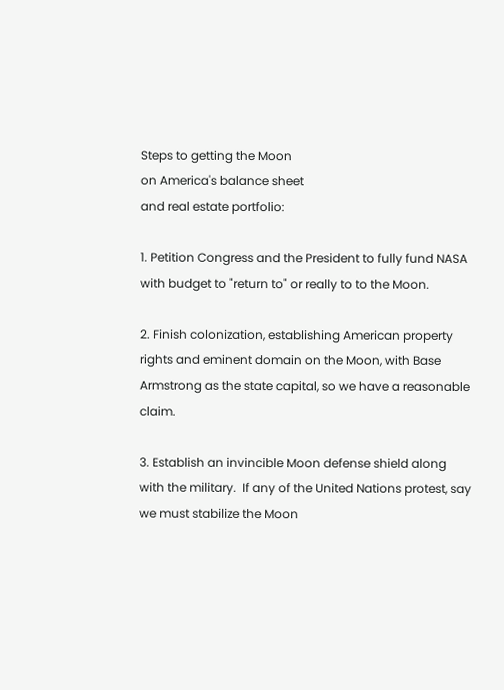Steps to getting the Moon
on America's balance sheet
and real estate portfolio:

1. Petition Congress and the President to fully fund NASA with budget to "return to" or really to to the Moon.

2. Finish colonization, establishing American property rights and eminent domain on the Moon, with Base Armstrong as the state capital, so we have a reasonable claim.

3. Establish an invincible Moon defense shield along with the military.  If any of the United Nations protest, say we must stabilize the Moon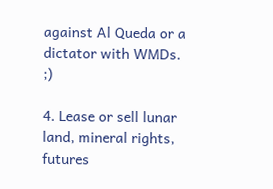against Al Queda or a dictator with WMDs.  ;)

4. Lease or sell lunar land, mineral rights, futures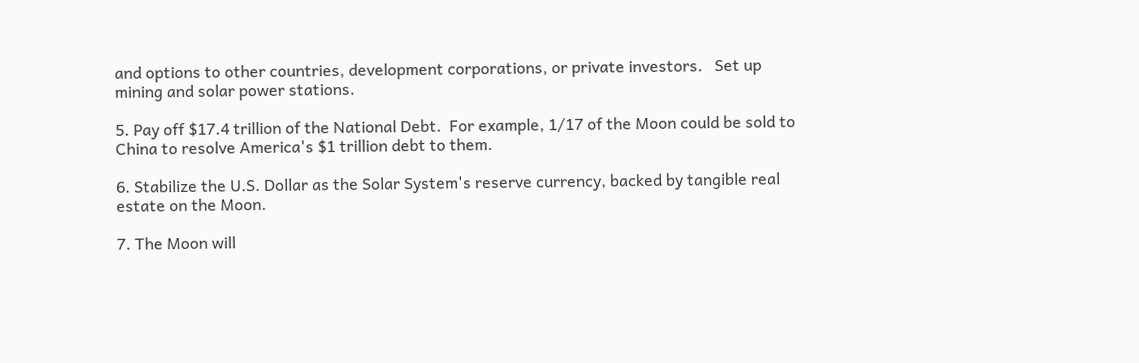and options to other countries, development corporations, or private investors.   Set up mining and solar power stations.

5. Pay off $17.4 trillion of the National Debt.  For example, 1/17 of the Moon could be sold to China to resolve America's $1 trillion debt to them.

6. Stabilize the U.S. Dollar as the Solar System's reserve currency, backed by tangible real estate on the Moon.

7. The Moon will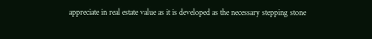appreciate in real estate value as it is developed as the necessary stepping stone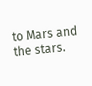to Mars and the stars.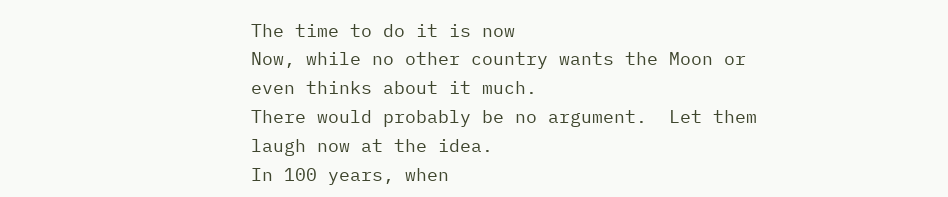The time to do it is now
Now, while no other country wants the Moon or even thinks about it much.
There would probably be no argument.  Let them laugh now at the idea.
In 100 years, when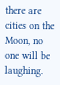there are cities on the Moon, no one will be laughing.